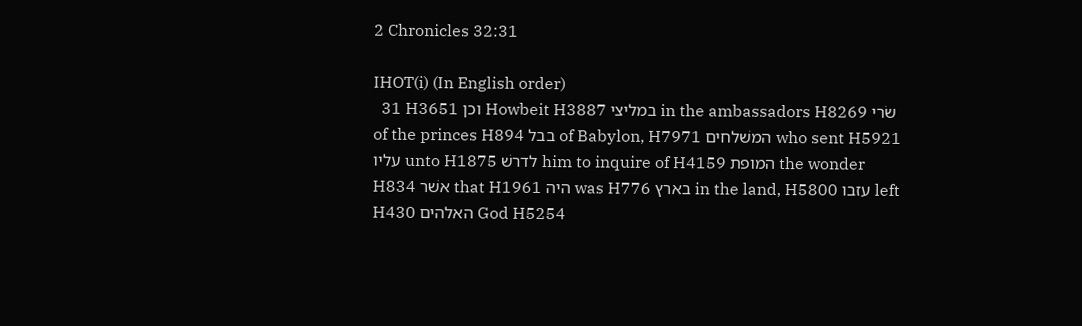2 Chronicles 32:31

IHOT(i) (In English order)
  31 H3651 וכן Howbeit H3887 במליצי in the ambassadors H8269 שׂרי of the princes H894 בבל of Babylon, H7971 המשׁלחים who sent H5921 עליו unto H1875 לדרשׁ him to inquire of H4159 המופת the wonder H834 אשׁר that H1961 היה was H776 בארץ in the land, H5800 עזבו left H430 האלהים God H5254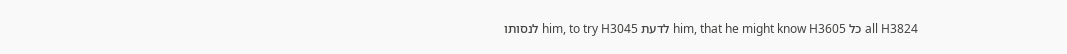לנסותו him, to try H3045 לדעת him, that he might know H3605 כל all H3824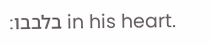בלבבו׃ in his heart.